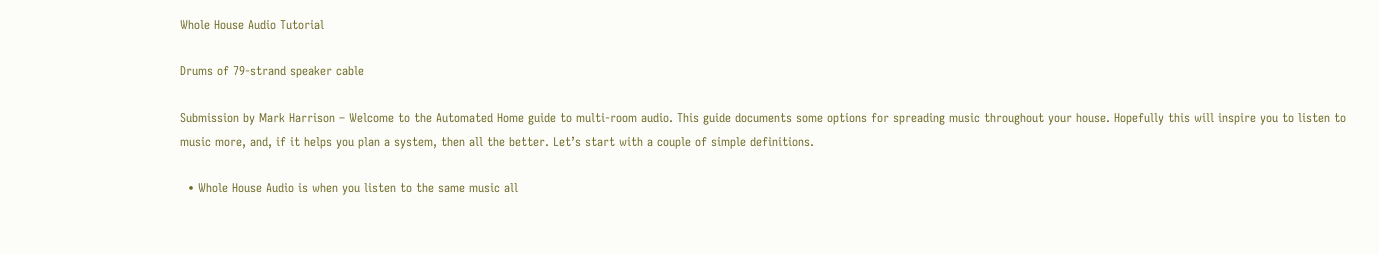Whole House Audio Tutorial

Drums of 79-strand speaker cable

Submission by Mark Harrison – Welcome to the Automated Home guide to multi-room audio. This guide documents some options for spreading music throughout your house. Hopefully this will inspire you to listen to music more, and, if it helps you plan a system, then all the better. Let’s start with a couple of simple definitions.

  • Whole House Audio is when you listen to the same music all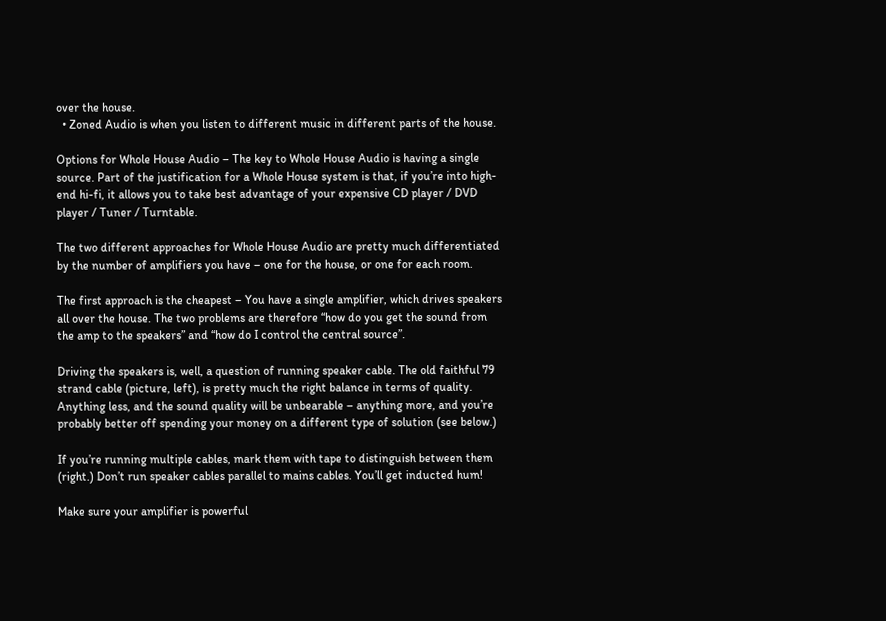over the house.
  • Zoned Audio is when you listen to different music in different parts of the house.

Options for Whole House Audio – The key to Whole House Audio is having a single source. Part of the justification for a Whole House system is that, if you’re into high-end hi-fi, it allows you to take best advantage of your expensive CD player / DVD player / Tuner / Turntable.

The two different approaches for Whole House Audio are pretty much differentiated by the number of amplifiers you have – one for the house, or one for each room.

The first approach is the cheapest – You have a single amplifier, which drives speakers all over the house. The two problems are therefore “how do you get the sound from the amp to the speakers” and “how do I control the central source”.

Driving the speakers is, well, a question of running speaker cable. The old faithful 79 strand cable (picture, left), is pretty much the right balance in terms of quality. Anything less, and the sound quality will be unbearable – anything more, and you’re probably better off spending your money on a different type of solution (see below.)

If you’re running multiple cables, mark them with tape to distinguish between them (right.) Don’t run speaker cables parallel to mains cables. You’ll get inducted hum!

Make sure your amplifier is powerful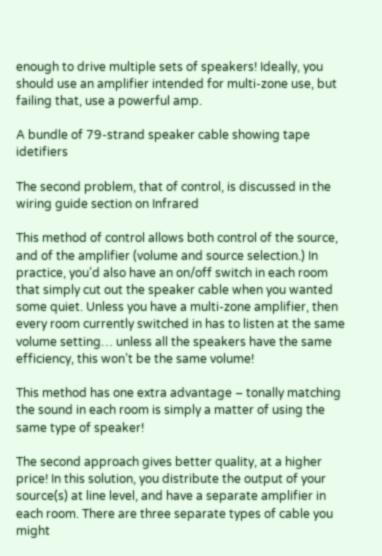enough to drive multiple sets of speakers! Ideally, you should use an amplifier intended for multi-zone use, but failing that, use a powerful amp.

A bundle of 79-strand speaker cable showing tape idetifiers

The second problem, that of control, is discussed in the wiring guide section on Infrared

This method of control allows both control of the source, and of the amplifier (volume and source selection.) In practice, you’d also have an on/off switch in each room that simply cut out the speaker cable when you wanted some quiet. Unless you have a multi-zone amplifier, then every room currently switched in has to listen at the same volume setting… unless all the speakers have the same efficiency, this won’t be the same volume!

This method has one extra advantage – tonally matching the sound in each room is simply a matter of using the same type of speaker!

The second approach gives better quality, at a higher price! In this solution, you distribute the output of your source(s) at line level, and have a separate amplifier in each room. There are three separate types of cable you might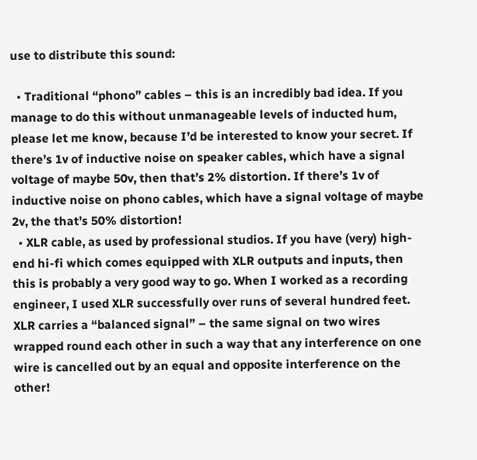use to distribute this sound:

  • Traditional “phono” cables – this is an incredibly bad idea. If you manage to do this without unmanageable levels of inducted hum, please let me know, because I’d be interested to know your secret. If there’s 1v of inductive noise on speaker cables, which have a signal voltage of maybe 50v, then that’s 2% distortion. If there’s 1v of inductive noise on phono cables, which have a signal voltage of maybe 2v, the that’s 50% distortion!
  • XLR cable, as used by professional studios. If you have (very) high-end hi-fi which comes equipped with XLR outputs and inputs, then this is probably a very good way to go. When I worked as a recording engineer, I used XLR successfully over runs of several hundred feet. XLR carries a “balanced signal” – the same signal on two wires wrapped round each other in such a way that any interference on one wire is cancelled out by an equal and opposite interference on the other!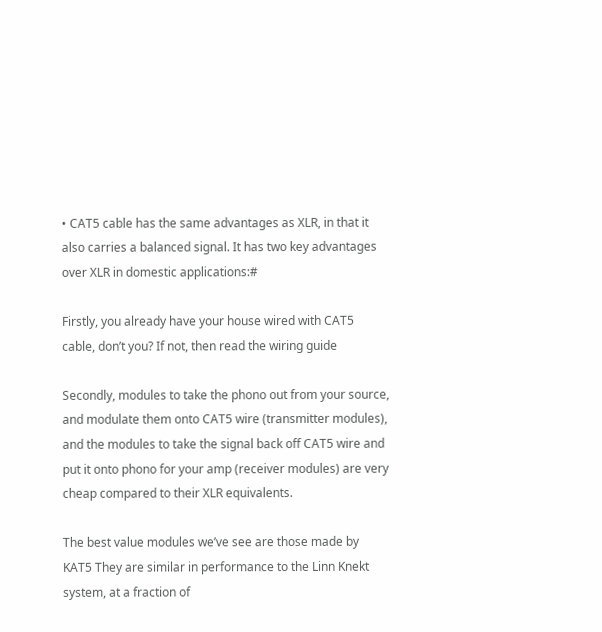• CAT5 cable has the same advantages as XLR, in that it also carries a balanced signal. It has two key advantages over XLR in domestic applications:#

Firstly, you already have your house wired with CAT5 cable, don’t you? If not, then read the wiring guide

Secondly, modules to take the phono out from your source, and modulate them onto CAT5 wire (transmitter modules), and the modules to take the signal back off CAT5 wire and put it onto phono for your amp (receiver modules) are very cheap compared to their XLR equivalents.

The best value modules we’ve see are those made by KAT5 They are similar in performance to the Linn Knekt system, at a fraction of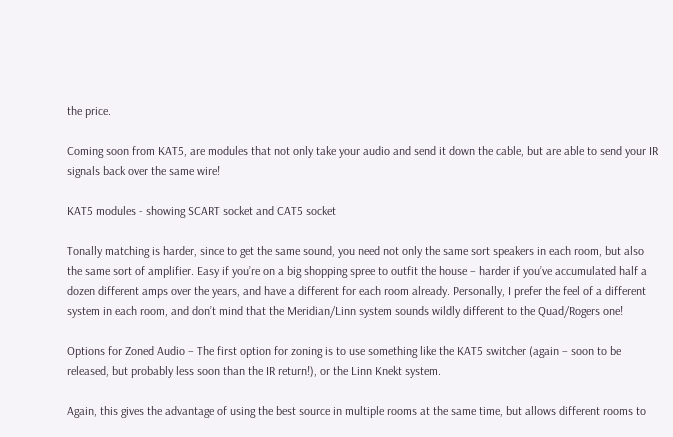the price.

Coming soon from KAT5, are modules that not only take your audio and send it down the cable, but are able to send your IR signals back over the same wire!

KAT5 modules - showing SCART socket and CAT5 socket

Tonally matching is harder, since to get the same sound, you need not only the same sort speakers in each room, but also the same sort of amplifier. Easy if you’re on a big shopping spree to outfit the house – harder if you’ve accumulated half a dozen different amps over the years, and have a different for each room already. Personally, I prefer the feel of a different system in each room, and don’t mind that the Meridian/Linn system sounds wildly different to the Quad/Rogers one!

Options for Zoned Audio – The first option for zoning is to use something like the KAT5 switcher (again – soon to be released, but probably less soon than the IR return!), or the Linn Knekt system.

Again, this gives the advantage of using the best source in multiple rooms at the same time, but allows different rooms to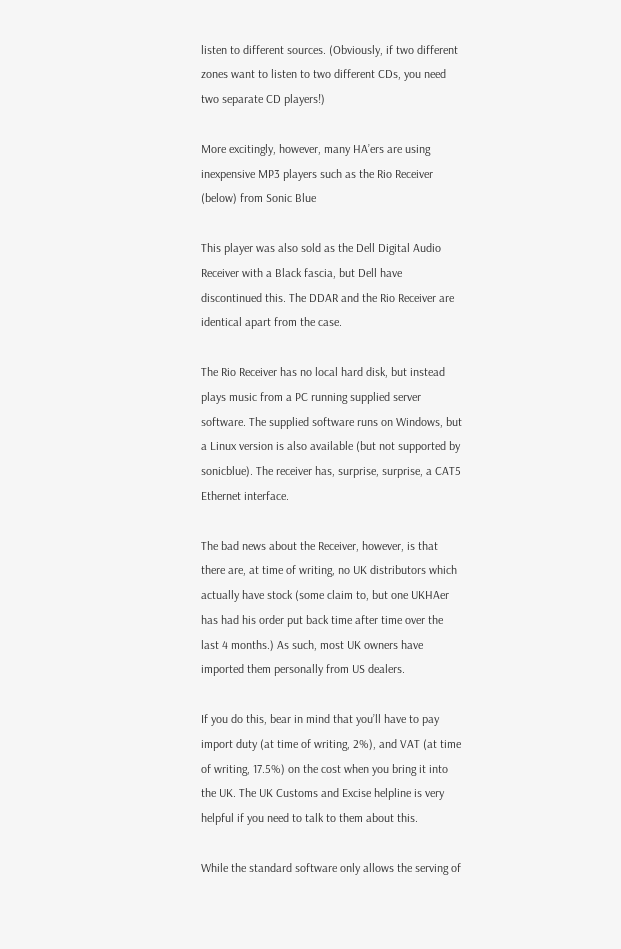listen to different sources. (Obviously, if two different zones want to listen to two different CDs, you need two separate CD players!)

More excitingly, however, many HA’ers are using inexpensive MP3 players such as the Rio Receiver (below) from Sonic Blue

This player was also sold as the Dell Digital Audio Receiver with a Black fascia, but Dell have discontinued this. The DDAR and the Rio Receiver are identical apart from the case.

The Rio Receiver has no local hard disk, but instead plays music from a PC running supplied server software. The supplied software runs on Windows, but a Linux version is also available (but not supported by sonicblue). The receiver has, surprise, surprise, a CAT5 Ethernet interface.

The bad news about the Receiver, however, is that there are, at time of writing, no UK distributors which actually have stock (some claim to, but one UKHAer has had his order put back time after time over the last 4 months.) As such, most UK owners have imported them personally from US dealers.

If you do this, bear in mind that you’ll have to pay import duty (at time of writing, 2%), and VAT (at time of writing, 17.5%) on the cost when you bring it into the UK. The UK Customs and Excise helpline is very helpful if you need to talk to them about this.

While the standard software only allows the serving of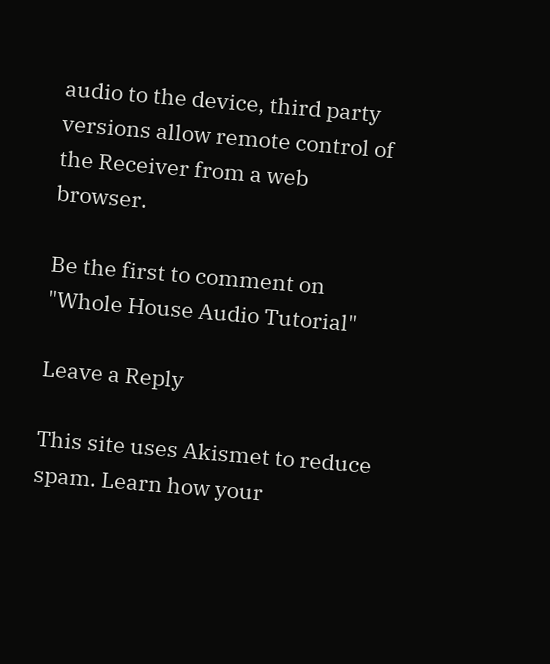audio to the device, third party versions allow remote control of the Receiver from a web browser.

Be the first to comment on "Whole House Audio Tutorial"

Leave a Reply

This site uses Akismet to reduce spam. Learn how your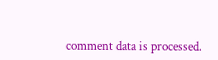comment data is processed.